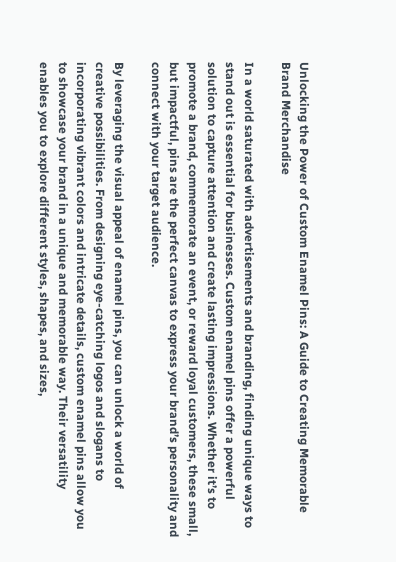Unlocking the Power of Custom Enamel Pins: A Guide to Creating Memorable Brand Merchandise

In a world saturated with advertisements and branding, finding unique ways to stand out is essential for businesses. Custom enamel pins offer a powerful solution to capture attention and create lasting impressions. Whether it’s to promote a brand, commemorate an event, or reward loyal customers, these small, but impactful, pins are the perfect canvas to express your brand’s personality and connect with your target audience.

By leveraging the visual appeal of enamel pins, you can unlock a world of creative possibilities. From designing eye-catching logos and slogans to incorporating vibrant colors and intricate details, custom enamel pins allow you to showcase your brand in a unique and memorable way. Their versatility enables you to explore different styles, shapes, and sizes,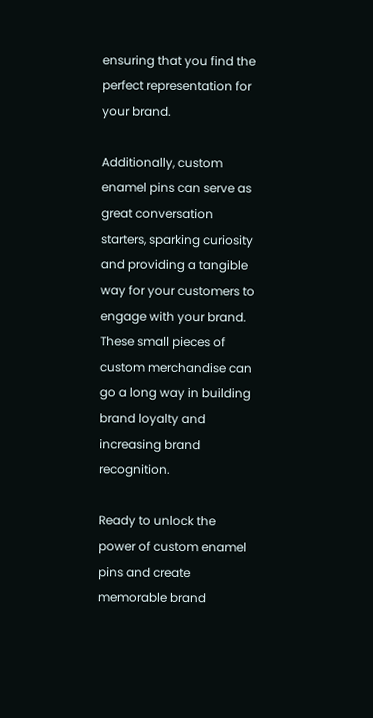ensuring that you find the perfect representation for your brand.

Additionally, custom enamel pins can serve as great conversation starters, sparking curiosity and providing a tangible way for your customers to engage with your brand. These small pieces of custom merchandise can go a long way in building brand loyalty and increasing brand recognition.

Ready to unlock the power of custom enamel pins and create memorable brand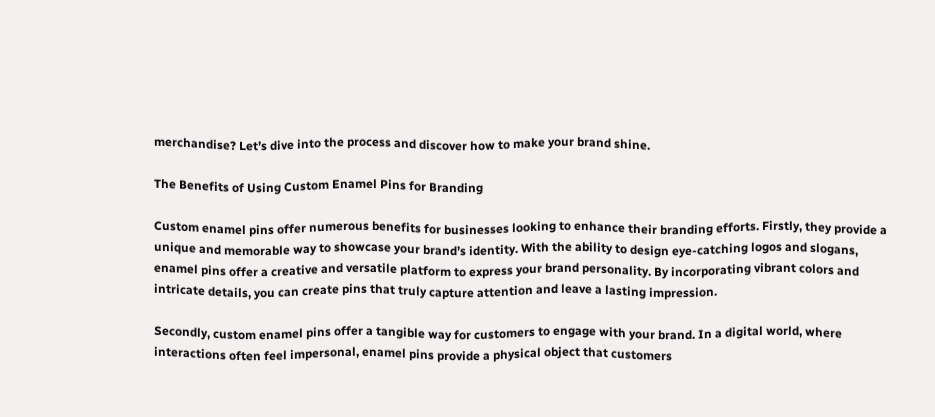merchandise? Let’s dive into the process and discover how to make your brand shine.

The Benefits of Using Custom Enamel Pins for Branding

Custom enamel pins offer numerous benefits for businesses looking to enhance their branding efforts. Firstly, they provide a unique and memorable way to showcase your brand’s identity. With the ability to design eye-catching logos and slogans, enamel pins offer a creative and versatile platform to express your brand personality. By incorporating vibrant colors and intricate details, you can create pins that truly capture attention and leave a lasting impression.

Secondly, custom enamel pins offer a tangible way for customers to engage with your brand. In a digital world, where interactions often feel impersonal, enamel pins provide a physical object that customers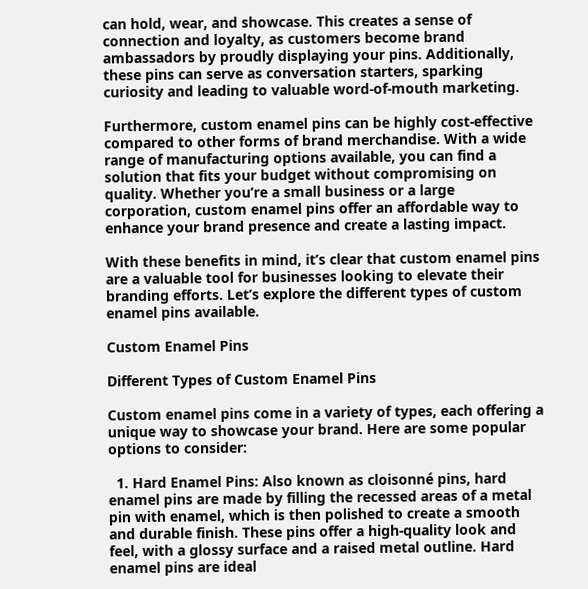can hold, wear, and showcase. This creates a sense of connection and loyalty, as customers become brand ambassadors by proudly displaying your pins. Additionally, these pins can serve as conversation starters, sparking curiosity and leading to valuable word-of-mouth marketing.

Furthermore, custom enamel pins can be highly cost-effective compared to other forms of brand merchandise. With a wide range of manufacturing options available, you can find a solution that fits your budget without compromising on quality. Whether you’re a small business or a large corporation, custom enamel pins offer an affordable way to enhance your brand presence and create a lasting impact.

With these benefits in mind, it’s clear that custom enamel pins are a valuable tool for businesses looking to elevate their branding efforts. Let’s explore the different types of custom enamel pins available.

Custom Enamel Pins

Different Types of Custom Enamel Pins

Custom enamel pins come in a variety of types, each offering a unique way to showcase your brand. Here are some popular options to consider:

  1. Hard Enamel Pins: Also known as cloisonné pins, hard enamel pins are made by filling the recessed areas of a metal pin with enamel, which is then polished to create a smooth and durable finish. These pins offer a high-quality look and feel, with a glossy surface and a raised metal outline. Hard enamel pins are ideal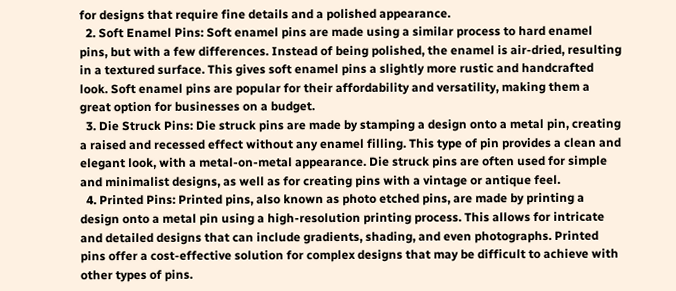for designs that require fine details and a polished appearance.
  2. Soft Enamel Pins: Soft enamel pins are made using a similar process to hard enamel pins, but with a few differences. Instead of being polished, the enamel is air-dried, resulting in a textured surface. This gives soft enamel pins a slightly more rustic and handcrafted look. Soft enamel pins are popular for their affordability and versatility, making them a great option for businesses on a budget.
  3. Die Struck Pins: Die struck pins are made by stamping a design onto a metal pin, creating a raised and recessed effect without any enamel filling. This type of pin provides a clean and elegant look, with a metal-on-metal appearance. Die struck pins are often used for simple and minimalist designs, as well as for creating pins with a vintage or antique feel.
  4. Printed Pins: Printed pins, also known as photo etched pins, are made by printing a design onto a metal pin using a high-resolution printing process. This allows for intricate and detailed designs that can include gradients, shading, and even photographs. Printed pins offer a cost-effective solution for complex designs that may be difficult to achieve with other types of pins.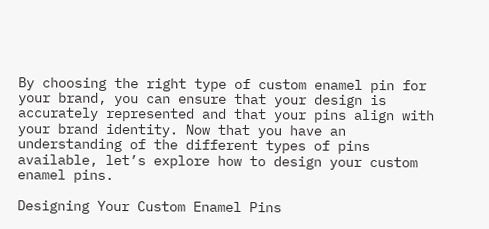By choosing the right type of custom enamel pin for your brand, you can ensure that your design is accurately represented and that your pins align with your brand identity. Now that you have an understanding of the different types of pins available, let’s explore how to design your custom enamel pins.

Designing Your Custom Enamel Pins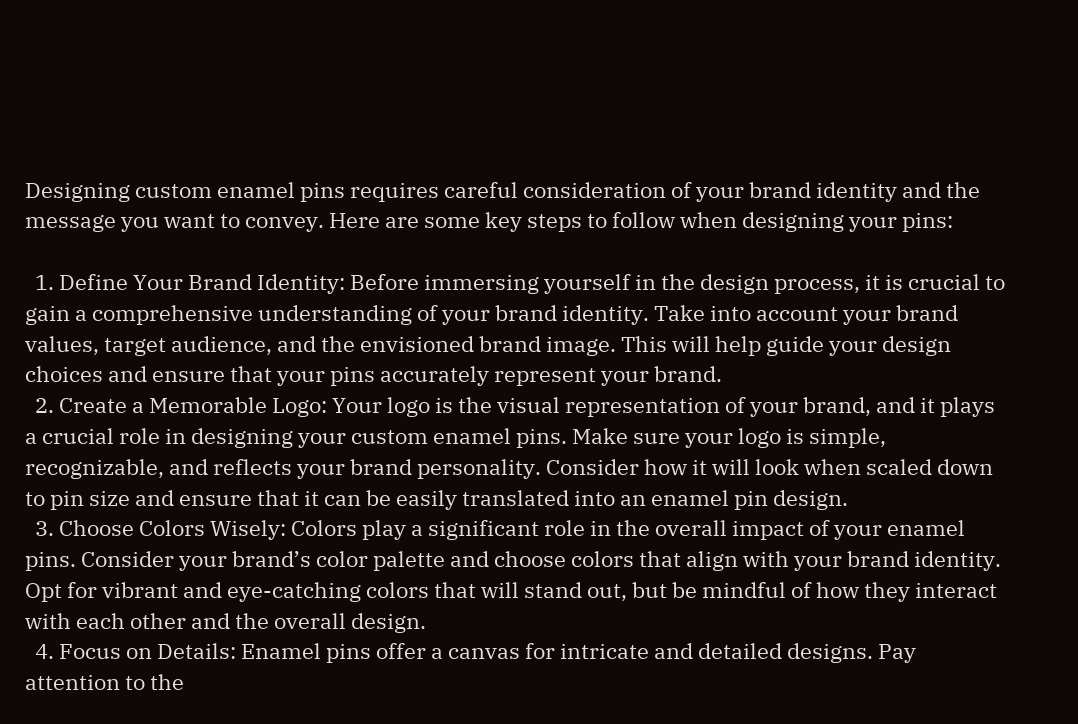Designing custom enamel pins requires careful consideration of your brand identity and the message you want to convey. Here are some key steps to follow when designing your pins:

  1. Define Your Brand Identity: Before immersing yourself in the design process, it is crucial to gain a comprehensive understanding of your brand identity. Take into account your brand values, target audience, and the envisioned brand image. This will help guide your design choices and ensure that your pins accurately represent your brand.
  2. Create a Memorable Logo: Your logo is the visual representation of your brand, and it plays a crucial role in designing your custom enamel pins. Make sure your logo is simple, recognizable, and reflects your brand personality. Consider how it will look when scaled down to pin size and ensure that it can be easily translated into an enamel pin design.
  3. Choose Colors Wisely: Colors play a significant role in the overall impact of your enamel pins. Consider your brand’s color palette and choose colors that align with your brand identity. Opt for vibrant and eye-catching colors that will stand out, but be mindful of how they interact with each other and the overall design.
  4. Focus on Details: Enamel pins offer a canvas for intricate and detailed designs. Pay attention to the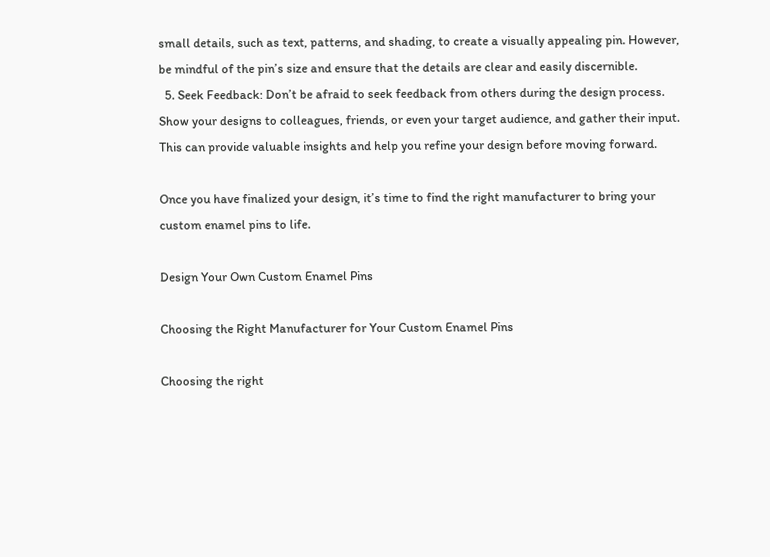small details, such as text, patterns, and shading, to create a visually appealing pin. However, be mindful of the pin’s size and ensure that the details are clear and easily discernible.
  5. Seek Feedback: Don’t be afraid to seek feedback from others during the design process. Show your designs to colleagues, friends, or even your target audience, and gather their input. This can provide valuable insights and help you refine your design before moving forward.

Once you have finalized your design, it’s time to find the right manufacturer to bring your custom enamel pins to life.

Design Your Own Custom Enamel Pins

Choosing the Right Manufacturer for Your Custom Enamel Pins

Choosing the right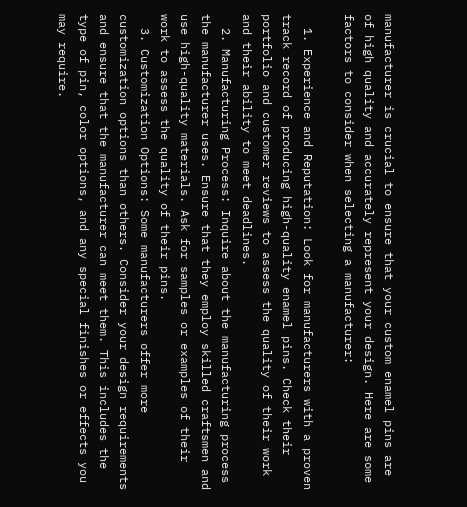manufacturer is crucial to ensure that your custom enamel pins are of high quality and accurately represent your design. Here are some factors to consider when selecting a manufacturer:

  1. Experience and Reputation: Look for manufacturers with a proven track record of producing high-quality enamel pins. Check their portfolio and customer reviews to assess the quality of their work and their ability to meet deadlines.
  2. Manufacturing Process: Inquire about the manufacturing process the manufacturer uses. Ensure that they employ skilled craftsmen and use high-quality materials. Ask for samples or examples of their work to assess the quality of their pins.
  3. Customization Options: Some manufacturers offer more customization options than others. Consider your design requirements and ensure that the manufacturer can meet them. This includes the type of pin, color options, and any special finishes or effects you may require.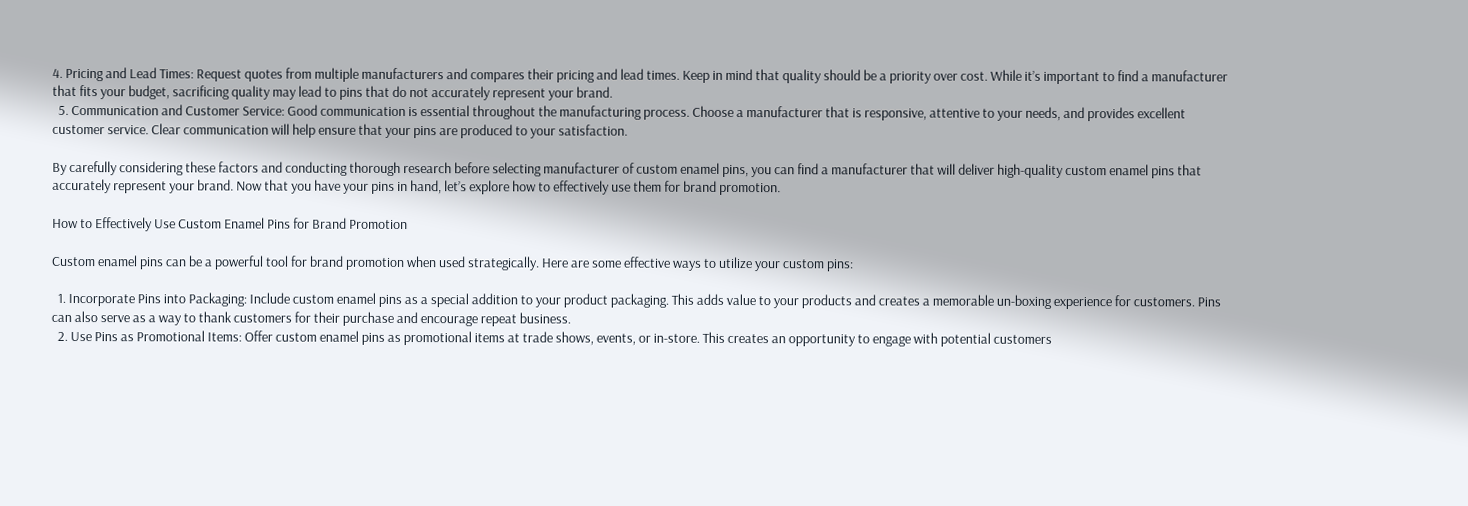4. Pricing and Lead Times: Request quotes from multiple manufacturers and compares their pricing and lead times. Keep in mind that quality should be a priority over cost. While it’s important to find a manufacturer that fits your budget, sacrificing quality may lead to pins that do not accurately represent your brand.
  5. Communication and Customer Service: Good communication is essential throughout the manufacturing process. Choose a manufacturer that is responsive, attentive to your needs, and provides excellent customer service. Clear communication will help ensure that your pins are produced to your satisfaction.

By carefully considering these factors and conducting thorough research before selecting manufacturer of custom enamel pins, you can find a manufacturer that will deliver high-quality custom enamel pins that accurately represent your brand. Now that you have your pins in hand, let’s explore how to effectively use them for brand promotion.

How to Effectively Use Custom Enamel Pins for Brand Promotion

Custom enamel pins can be a powerful tool for brand promotion when used strategically. Here are some effective ways to utilize your custom pins:

  1. Incorporate Pins into Packaging: Include custom enamel pins as a special addition to your product packaging. This adds value to your products and creates a memorable un-boxing experience for customers. Pins can also serve as a way to thank customers for their purchase and encourage repeat business.
  2. Use Pins as Promotional Items: Offer custom enamel pins as promotional items at trade shows, events, or in-store. This creates an opportunity to engage with potential customers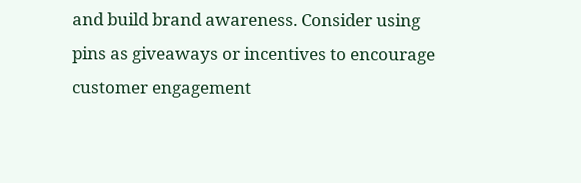and build brand awareness. Consider using pins as giveaways or incentives to encourage customer engagement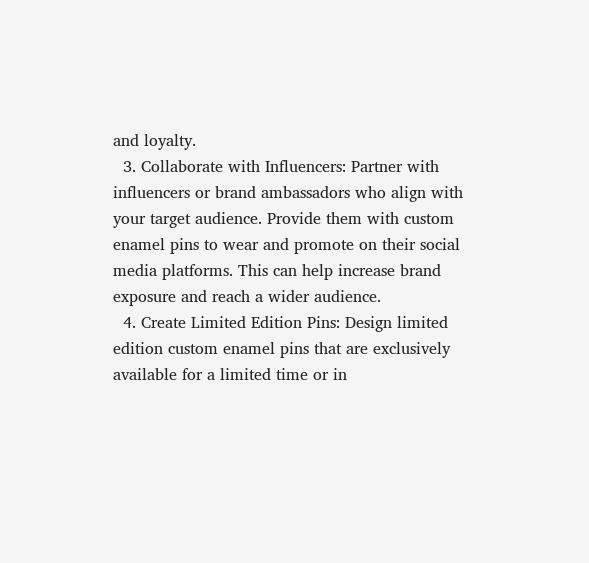and loyalty.
  3. Collaborate with Influencers: Partner with influencers or brand ambassadors who align with your target audience. Provide them with custom enamel pins to wear and promote on their social media platforms. This can help increase brand exposure and reach a wider audience.
  4. Create Limited Edition Pins: Design limited edition custom enamel pins that are exclusively available for a limited time or in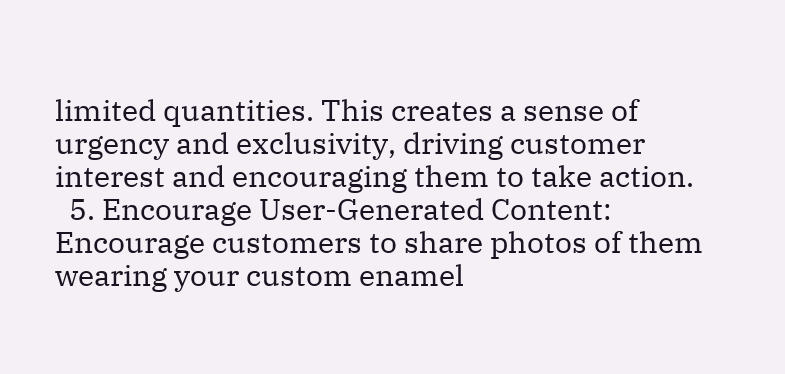limited quantities. This creates a sense of urgency and exclusivity, driving customer interest and encouraging them to take action.
  5. Encourage User-Generated Content: Encourage customers to share photos of them wearing your custom enamel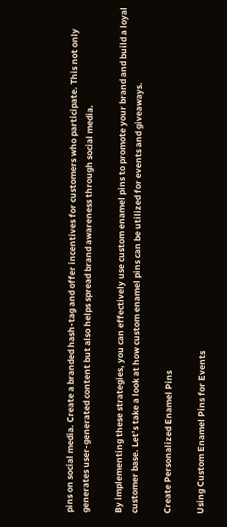pins on social media. Create a branded hash-tag and offer incentives for customers who participate. This not only generates user-generated content but also helps spread brand awareness through social media.

By implementing these strategies, you can effectively use custom enamel pins to promote your brand and build a loyal customer base. Let’s take a look at how custom enamel pins can be utilized for events and giveaways.

Create Personalized Enamel Pins

Using Custom Enamel Pins for Events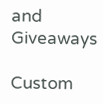and Giveaways

Custom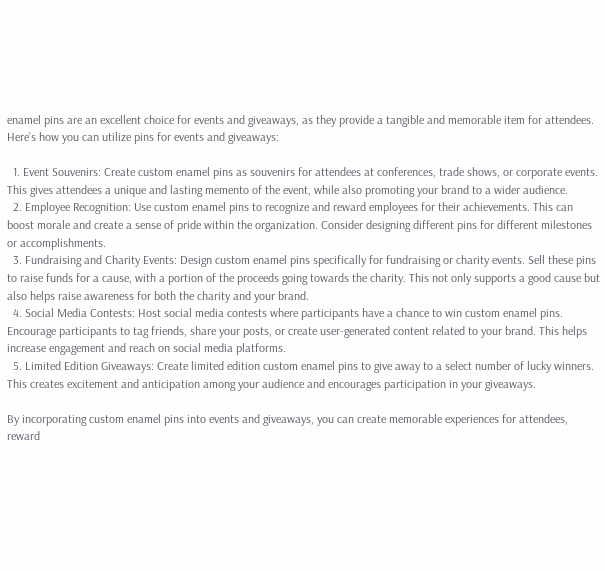enamel pins are an excellent choice for events and giveaways, as they provide a tangible and memorable item for attendees. Here’s how you can utilize pins for events and giveaways:

  1. Event Souvenirs: Create custom enamel pins as souvenirs for attendees at conferences, trade shows, or corporate events. This gives attendees a unique and lasting memento of the event, while also promoting your brand to a wider audience.
  2. Employee Recognition: Use custom enamel pins to recognize and reward employees for their achievements. This can boost morale and create a sense of pride within the organization. Consider designing different pins for different milestones or accomplishments.
  3. Fundraising and Charity Events: Design custom enamel pins specifically for fundraising or charity events. Sell these pins to raise funds for a cause, with a portion of the proceeds going towards the charity. This not only supports a good cause but also helps raise awareness for both the charity and your brand.
  4. Social Media Contests: Host social media contests where participants have a chance to win custom enamel pins. Encourage participants to tag friends, share your posts, or create user-generated content related to your brand. This helps increase engagement and reach on social media platforms.
  5. Limited Edition Giveaways: Create limited edition custom enamel pins to give away to a select number of lucky winners. This creates excitement and anticipation among your audience and encourages participation in your giveaways.

By incorporating custom enamel pins into events and giveaways, you can create memorable experiences for attendees, reward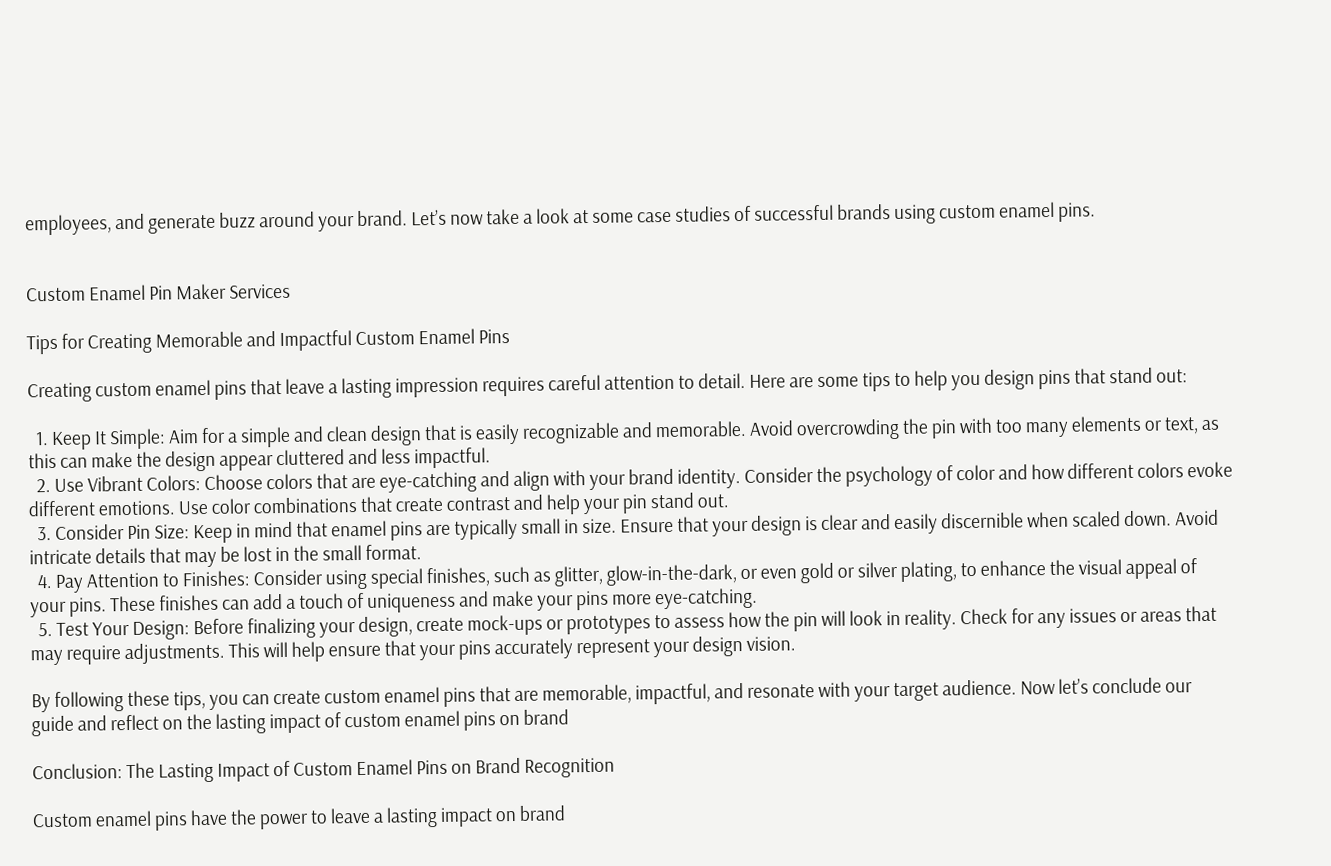employees, and generate buzz around your brand. Let’s now take a look at some case studies of successful brands using custom enamel pins.


Custom Enamel Pin Maker Services

Tips for Creating Memorable and Impactful Custom Enamel Pins

Creating custom enamel pins that leave a lasting impression requires careful attention to detail. Here are some tips to help you design pins that stand out:

  1. Keep It Simple: Aim for a simple and clean design that is easily recognizable and memorable. Avoid overcrowding the pin with too many elements or text, as this can make the design appear cluttered and less impactful.
  2. Use Vibrant Colors: Choose colors that are eye-catching and align with your brand identity. Consider the psychology of color and how different colors evoke different emotions. Use color combinations that create contrast and help your pin stand out.
  3. Consider Pin Size: Keep in mind that enamel pins are typically small in size. Ensure that your design is clear and easily discernible when scaled down. Avoid intricate details that may be lost in the small format.
  4. Pay Attention to Finishes: Consider using special finishes, such as glitter, glow-in-the-dark, or even gold or silver plating, to enhance the visual appeal of your pins. These finishes can add a touch of uniqueness and make your pins more eye-catching.
  5. Test Your Design: Before finalizing your design, create mock-ups or prototypes to assess how the pin will look in reality. Check for any issues or areas that may require adjustments. This will help ensure that your pins accurately represent your design vision.

By following these tips, you can create custom enamel pins that are memorable, impactful, and resonate with your target audience. Now let’s conclude our guide and reflect on the lasting impact of custom enamel pins on brand

Conclusion: The Lasting Impact of Custom Enamel Pins on Brand Recognition

Custom enamel pins have the power to leave a lasting impact on brand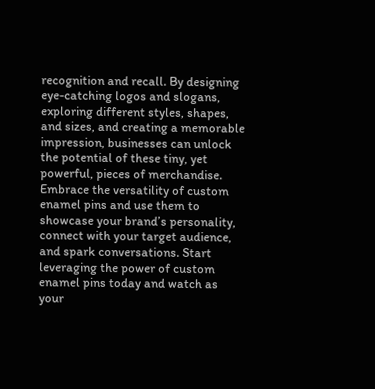recognition and recall. By designing eye-catching logos and slogans, exploring different styles, shapes, and sizes, and creating a memorable impression, businesses can unlock the potential of these tiny, yet powerful, pieces of merchandise. Embrace the versatility of custom enamel pins and use them to showcase your brand’s personality, connect with your target audience, and spark conversations. Start leveraging the power of custom enamel pins today and watch as your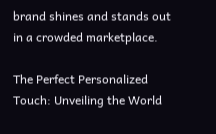brand shines and stands out in a crowded marketplace.

The Perfect Personalized Touch: Unveiling the World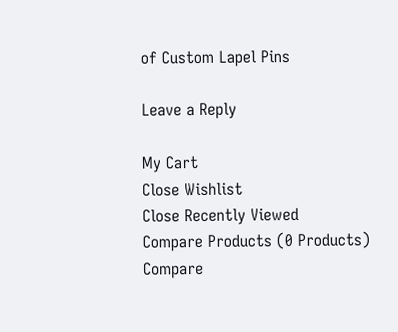of Custom Lapel Pins

Leave a Reply

My Cart
Close Wishlist
Close Recently Viewed
Compare Products (0 Products)
Compare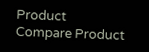Product
Compare Product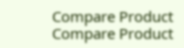Compare Product
Compare Product